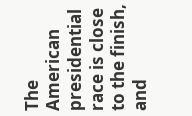The American presidential race is close to the finish, and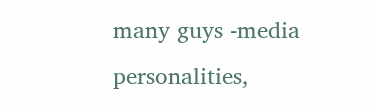many guys -media personalities,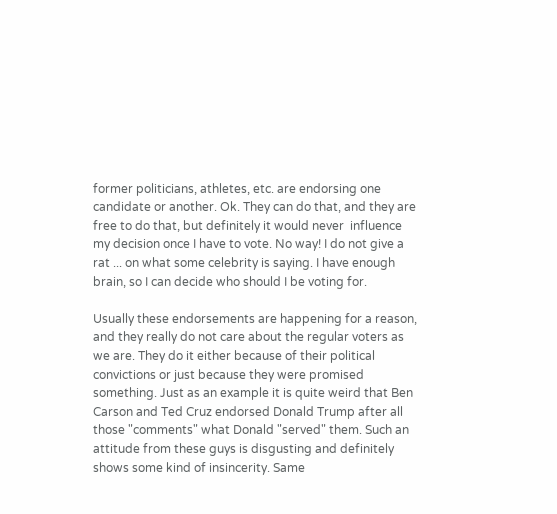former politicians, athletes, etc. are endorsing one candidate or another. Ok. They can do that, and they are free to do that, but definitely it would never  influence my decision once I have to vote. No way! I do not give a rat ... on what some celebrity is saying. I have enough brain, so I can decide who should I be voting for.

Usually these endorsements are happening for a reason, and they really do not care about the regular voters as we are. They do it either because of their political convictions or just because they were promised something. Just as an example it is quite weird that Ben Carson and Ted Cruz endorsed Donald Trump after all those "comments" what Donald "served" them. Such an attitude from these guys is disgusting and definitely shows some kind of insincerity. Same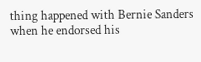thing happened with Bernie Sanders when he endorsed his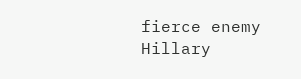fierce enemy Hillary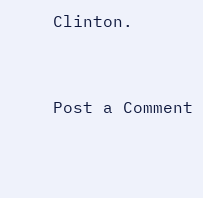Clinton.


Post a Comment